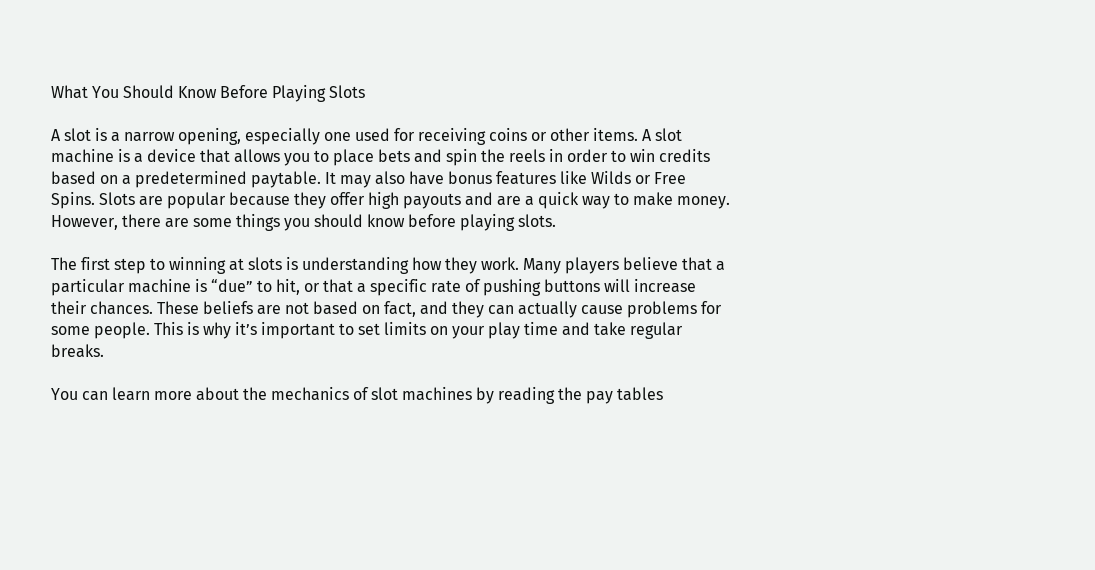What You Should Know Before Playing Slots

A slot is a narrow opening, especially one used for receiving coins or other items. A slot machine is a device that allows you to place bets and spin the reels in order to win credits based on a predetermined paytable. It may also have bonus features like Wilds or Free Spins. Slots are popular because they offer high payouts and are a quick way to make money. However, there are some things you should know before playing slots.

The first step to winning at slots is understanding how they work. Many players believe that a particular machine is “due” to hit, or that a specific rate of pushing buttons will increase their chances. These beliefs are not based on fact, and they can actually cause problems for some people. This is why it’s important to set limits on your play time and take regular breaks.

You can learn more about the mechanics of slot machines by reading the pay tables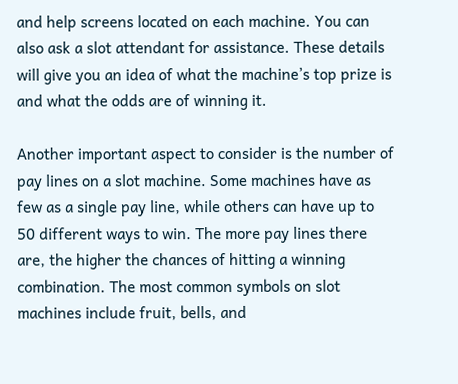and help screens located on each machine. You can also ask a slot attendant for assistance. These details will give you an idea of what the machine’s top prize is and what the odds are of winning it.

Another important aspect to consider is the number of pay lines on a slot machine. Some machines have as few as a single pay line, while others can have up to 50 different ways to win. The more pay lines there are, the higher the chances of hitting a winning combination. The most common symbols on slot machines include fruit, bells, and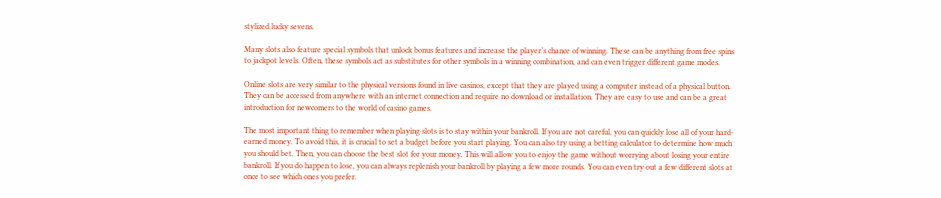stylized lucky sevens.

Many slots also feature special symbols that unlock bonus features and increase the player’s chance of winning. These can be anything from free spins to jackpot levels. Often, these symbols act as substitutes for other symbols in a winning combination, and can even trigger different game modes.

Online slots are very similar to the physical versions found in live casinos, except that they are played using a computer instead of a physical button. They can be accessed from anywhere with an internet connection and require no download or installation. They are easy to use and can be a great introduction for newcomers to the world of casino games.

The most important thing to remember when playing slots is to stay within your bankroll. If you are not careful, you can quickly lose all of your hard-earned money. To avoid this, it is crucial to set a budget before you start playing. You can also try using a betting calculator to determine how much you should bet. Then, you can choose the best slot for your money. This will allow you to enjoy the game without worrying about losing your entire bankroll. If you do happen to lose, you can always replenish your bankroll by playing a few more rounds. You can even try out a few different slots at once to see which ones you prefer.